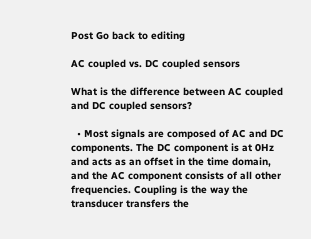Post Go back to editing

AC coupled vs. DC coupled sensors

What is the difference between AC coupled and DC coupled sensors?

  • Most signals are composed of AC and DC components. The DC component is at 0Hz and acts as an offset in the time domain, and the AC component consists of all other frequencies. Coupling is the way the transducer transfers the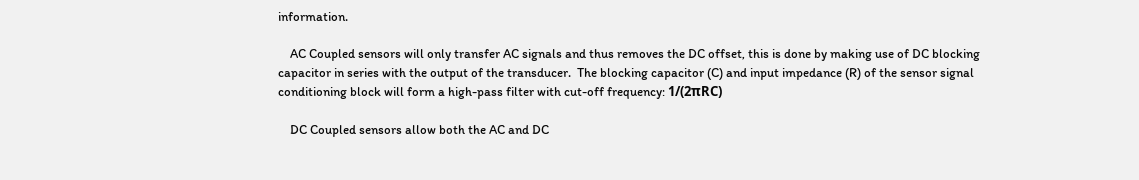information.

    AC Coupled sensors will only transfer AC signals and thus removes the DC offset, this is done by making use of DC blocking capacitor in series with the output of the transducer.  The blocking capacitor (C) and input impedance (R) of the sensor signal conditioning block will form a high-pass filter with cut-off frequency: 1/(2πRC)

    DC Coupled sensors allow both the AC and DC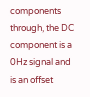components through, the DC component is a 0Hz signal and is an offset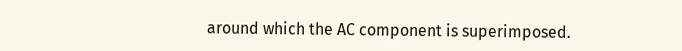around which the AC component is superimposed.